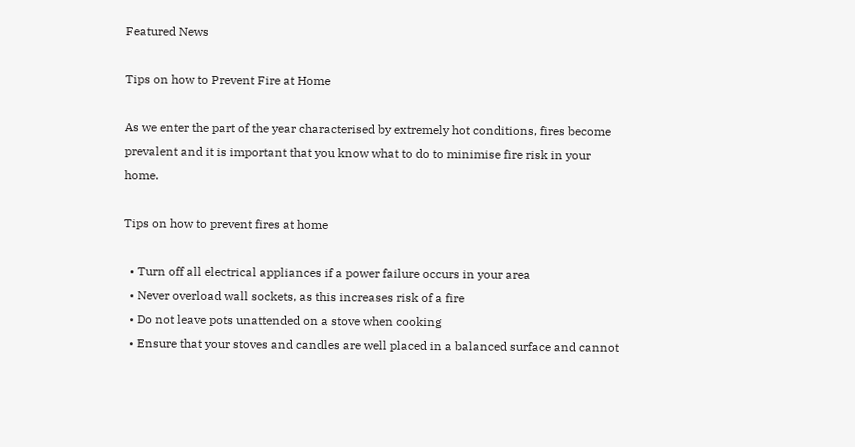Featured News

Tips on how to Prevent Fire at Home

As we enter the part of the year characterised by extremely hot conditions, fires become prevalent and it is important that you know what to do to minimise fire risk in your home.

Tips on how to prevent fires at home

  • Turn off all electrical appliances if a power failure occurs in your area
  • Never overload wall sockets, as this increases risk of a fire
  • Do not leave pots unattended on a stove when cooking
  • Ensure that your stoves and candles are well placed in a balanced surface and cannot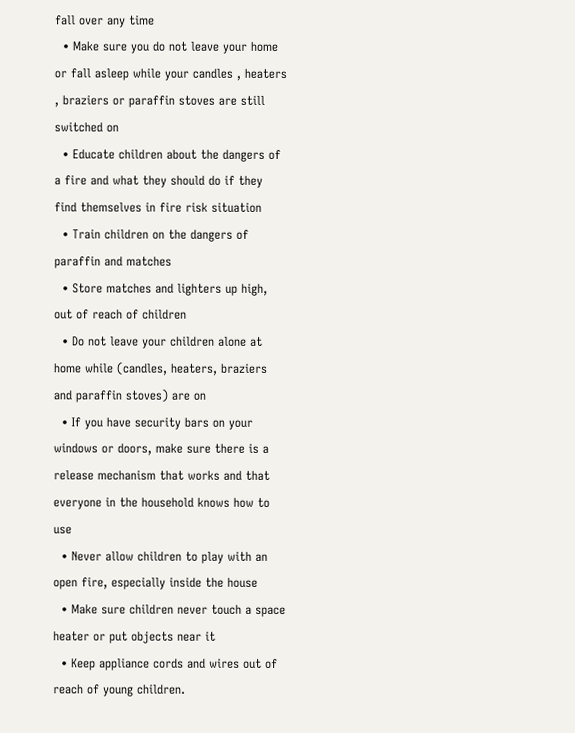fall over any time
  • Make sure you do not leave your home or fall asleep while your candles , heaters , braziers or paraffin stoves are still switched on
  • Educate children about the dangers of a fire and what they should do if they find themselves in fire risk situation
  • Train children on the dangers of paraffin and matches
  • Store matches and lighters up high, out of reach of children
  • Do not leave your children alone at home while (candles, heaters, braziers and paraffin stoves) are on
  • If you have security bars on your windows or doors, make sure there is a release mechanism that works and that everyone in the household knows how to use
  • Never allow children to play with an open fire, especially inside the house
  • Make sure children never touch a space heater or put objects near it
  • Keep appliance cords and wires out of reach of young children.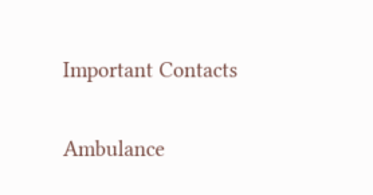Important Contacts

Ambulance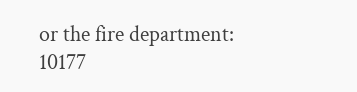or the fire department: 10177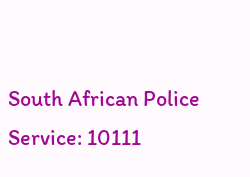South African Police Service: 10111